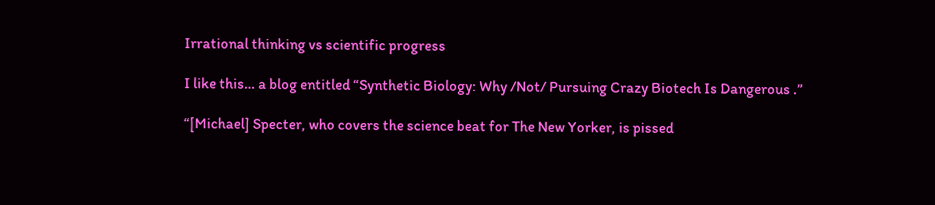Irrational thinking vs scientific progress

I like this… a blog entitled “Synthetic Biology: Why /Not/ Pursuing Crazy Biotech Is Dangerous .”

“[Michael] Specter, who covers the science beat for The New Yorker, is pissed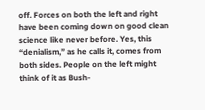off. Forces on both the left and right have been coming down on good clean science like never before. Yes, this “denialism,” as he calls it, comes from both sides. People on the left might think of it as Bush-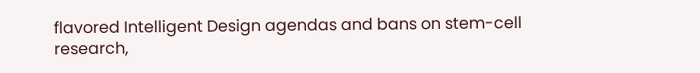flavored Intelligent Design agendas and bans on stem-cell research,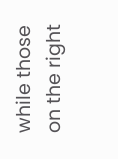while those on the right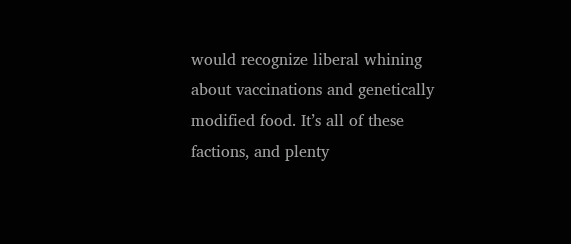would recognize liberal whining about vaccinations and genetically modified food. It’s all of these factions, and plenty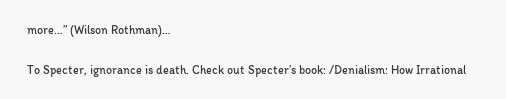more…” (Wilson Rothman)…

To Specter, ignorance is death. Check out Specter’s book: /Denialism: How Irrational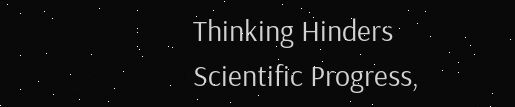Thinking Hinders Scientific Progress,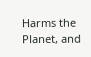Harms the Planet, and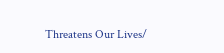Threatens Our Lives/